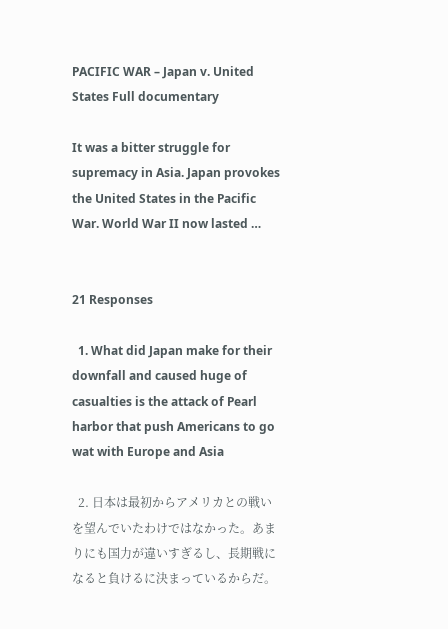PACIFIC WAR – Japan v. United States Full documentary

It was a bitter struggle for supremacy in Asia. Japan provokes the United States in the Pacific War. World War II now lasted …


21 Responses

  1. What did Japan make for their downfall and caused huge of casualties is the attack of Pearl harbor that push Americans to go wat with Europe and Asia

  2. 日本は最初からアメリカとの戦いを望んでいたわけではなかった。あまりにも国力が違いすぎるし、長期戦になると負けるに決まっているからだ。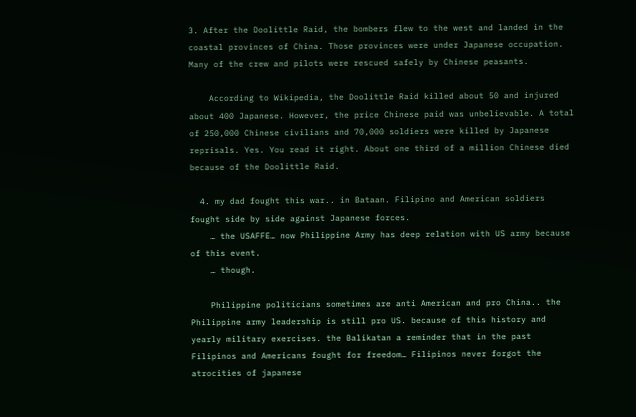3. After the Doolittle Raid, the bombers flew to the west and landed in the coastal provinces of China. Those provinces were under Japanese occupation. Many of the crew and pilots were rescued safely by Chinese peasants.

    According to Wikipedia, the Doolittle Raid killed about 50 and injured about 400 Japanese. However, the price Chinese paid was unbelievable. A total of 250,000 Chinese civilians and 70,000 soldiers were killed by Japanese reprisals. Yes. You read it right. About one third of a million Chinese died because of the Doolittle Raid.

  4. my dad fought this war.. in Bataan. Filipino and American soldiers fought side by side against Japanese forces.
    … the USAFFE… now Philippine Army has deep relation with US army because of this event.
    … though.

    Philippine politicians sometimes are anti American and pro China.. the Philippine army leadership is still pro US. because of this history and yearly military exercises. the Balikatan a reminder that in the past Filipinos and Americans fought for freedom… Filipinos never forgot the atrocities of japanese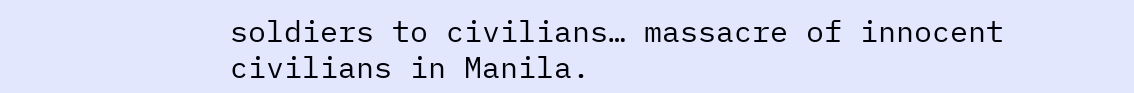soldiers to civilians… massacre of innocent civilians in Manila.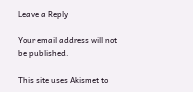Leave a Reply

Your email address will not be published.

This site uses Akismet to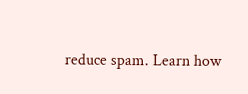reduce spam. Learn how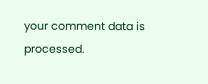your comment data is processed.